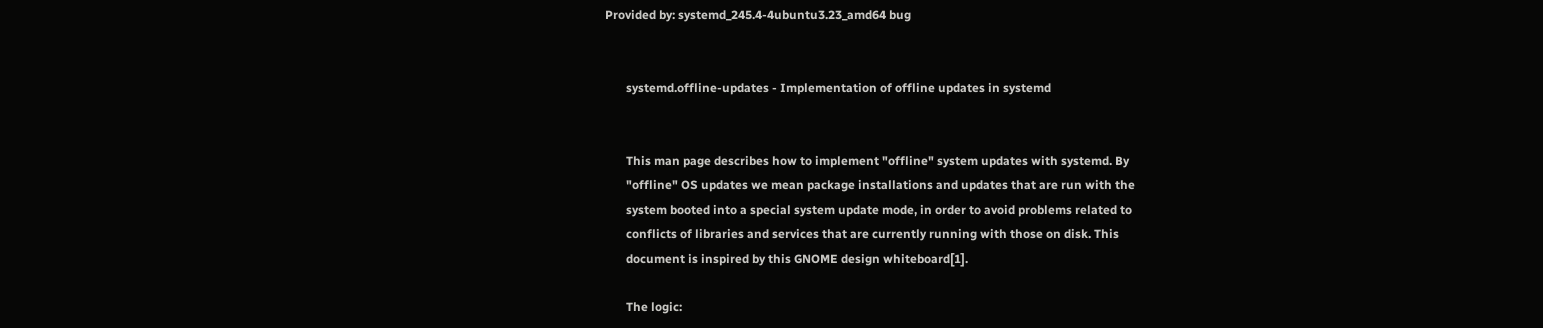Provided by: systemd_245.4-4ubuntu3.23_amd64 bug


       systemd.offline-updates - Implementation of offline updates in systemd


       This man page describes how to implement "offline" system updates with systemd. By
       "offline" OS updates we mean package installations and updates that are run with the
       system booted into a special system update mode, in order to avoid problems related to
       conflicts of libraries and services that are currently running with those on disk. This
       document is inspired by this GNOME design whiteboard[1].

       The logic: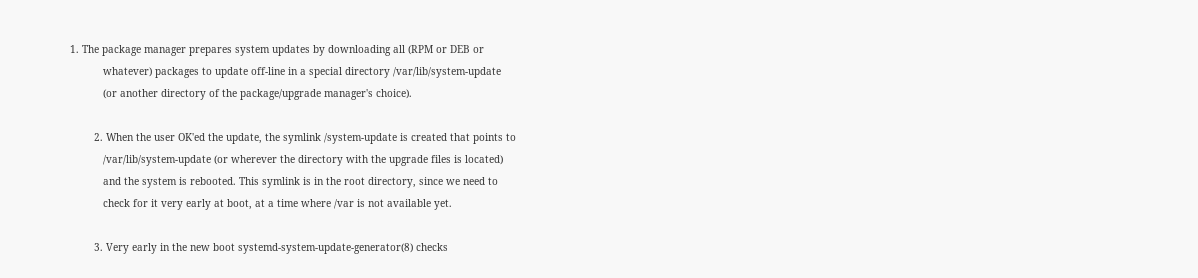1. The package manager prepares system updates by downloading all (RPM or DEB or
           whatever) packages to update off-line in a special directory /var/lib/system-update
           (or another directory of the package/upgrade manager's choice).

        2. When the user OK'ed the update, the symlink /system-update is created that points to
           /var/lib/system-update (or wherever the directory with the upgrade files is located)
           and the system is rebooted. This symlink is in the root directory, since we need to
           check for it very early at boot, at a time where /var is not available yet.

        3. Very early in the new boot systemd-system-update-generator(8) checks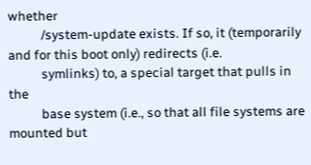whether
           /system-update exists. If so, it (temporarily and for this boot only) redirects (i.e.
           symlinks) to, a special target that pulls in the
           base system (i.e., so that all file systems are mounted but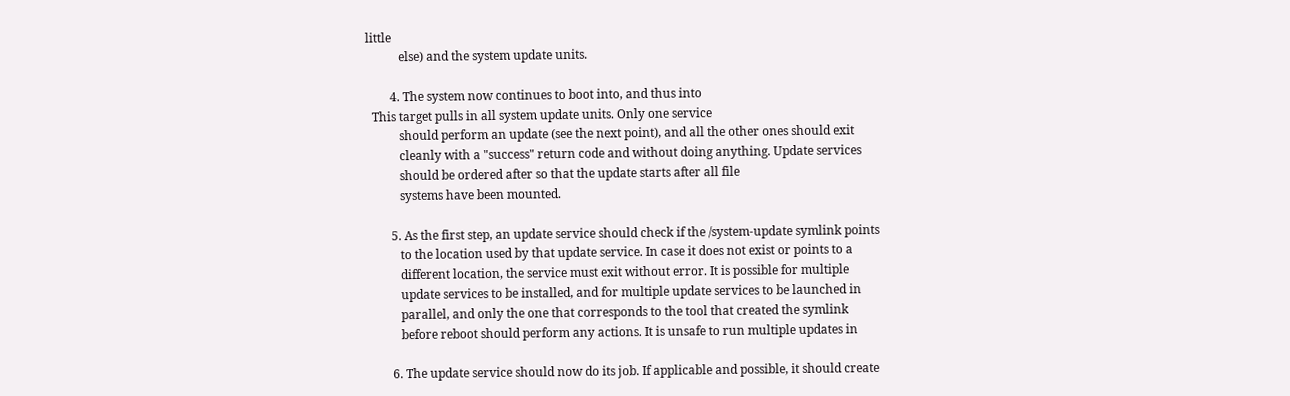little
           else) and the system update units.

        4. The system now continues to boot into, and thus into
  This target pulls in all system update units. Only one service
           should perform an update (see the next point), and all the other ones should exit
           cleanly with a "success" return code and without doing anything. Update services
           should be ordered after so that the update starts after all file
           systems have been mounted.

        5. As the first step, an update service should check if the /system-update symlink points
           to the location used by that update service. In case it does not exist or points to a
           different location, the service must exit without error. It is possible for multiple
           update services to be installed, and for multiple update services to be launched in
           parallel, and only the one that corresponds to the tool that created the symlink
           before reboot should perform any actions. It is unsafe to run multiple updates in

        6. The update service should now do its job. If applicable and possible, it should create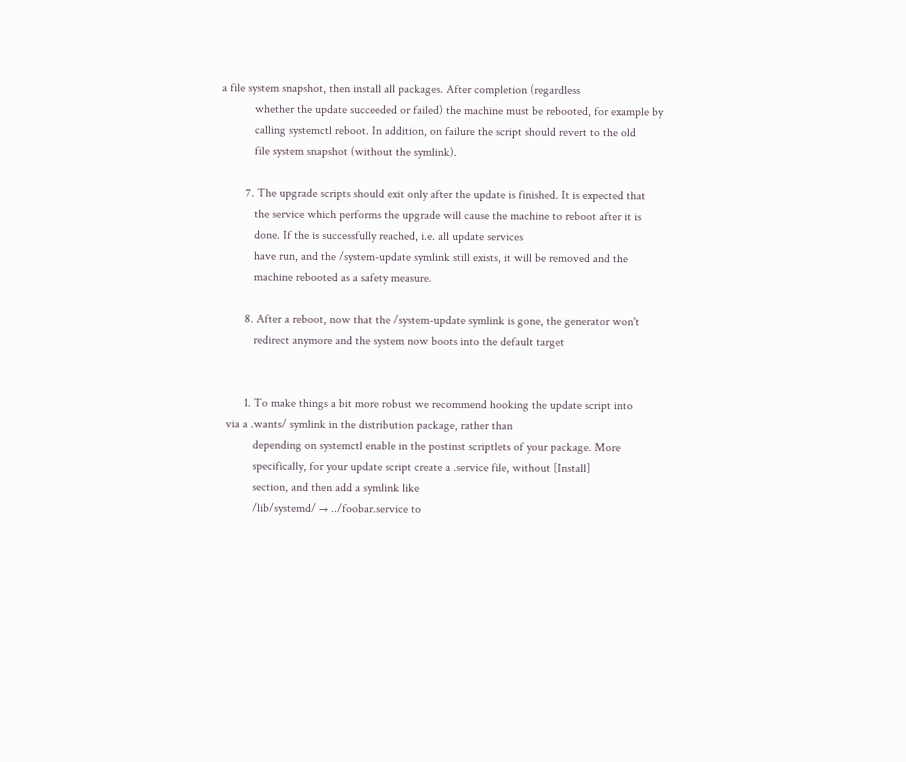a file system snapshot, then install all packages. After completion (regardless
           whether the update succeeded or failed) the machine must be rebooted, for example by
           calling systemctl reboot. In addition, on failure the script should revert to the old
           file system snapshot (without the symlink).

        7. The upgrade scripts should exit only after the update is finished. It is expected that
           the service which performs the upgrade will cause the machine to reboot after it is
           done. If the is successfully reached, i.e. all update services
           have run, and the /system-update symlink still exists, it will be removed and the
           machine rebooted as a safety measure.

        8. After a reboot, now that the /system-update symlink is gone, the generator won't
           redirect anymore and the system now boots into the default target


        1. To make things a bit more robust we recommend hooking the update script into
  via a .wants/ symlink in the distribution package, rather than
           depending on systemctl enable in the postinst scriptlets of your package. More
           specifically, for your update script create a .service file, without [Install]
           section, and then add a symlink like
           /lib/systemd/ → ../foobar.service to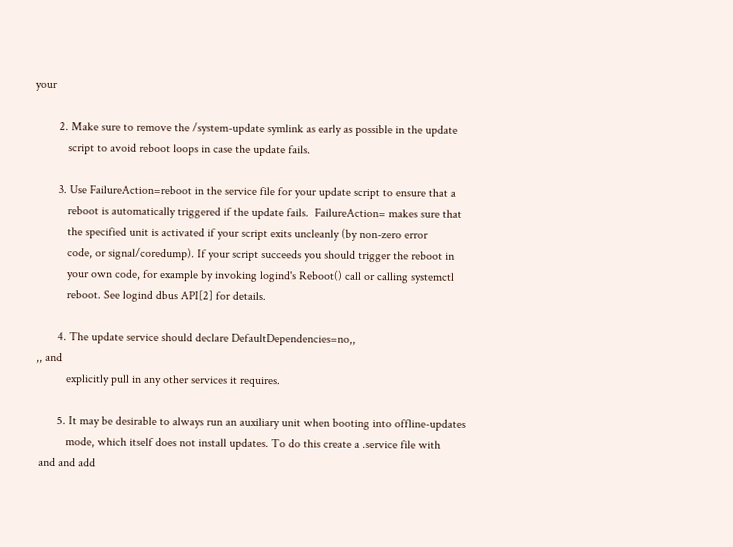your

        2. Make sure to remove the /system-update symlink as early as possible in the update
           script to avoid reboot loops in case the update fails.

        3. Use FailureAction=reboot in the service file for your update script to ensure that a
           reboot is automatically triggered if the update fails.  FailureAction= makes sure that
           the specified unit is activated if your script exits uncleanly (by non-zero error
           code, or signal/coredump). If your script succeeds you should trigger the reboot in
           your own code, for example by invoking logind's Reboot() call or calling systemctl
           reboot. See logind dbus API[2] for details.

        4. The update service should declare DefaultDependencies=no,,
 ,, and
           explicitly pull in any other services it requires.

        5. It may be desirable to always run an auxiliary unit when booting into offline-updates
           mode, which itself does not install updates. To do this create a .service file with
  and and add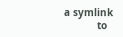a symlink
           to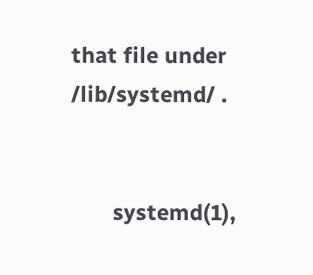that file under /lib/systemd/ .


       systemd(1),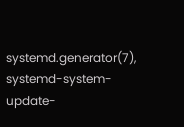systemd.generator(7), systemd-system-update-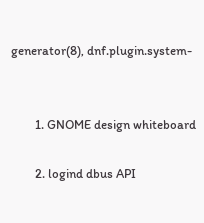generator(8), dnf.plugin.system-


        1. GNOME design whiteboard

        2. logind dbus API